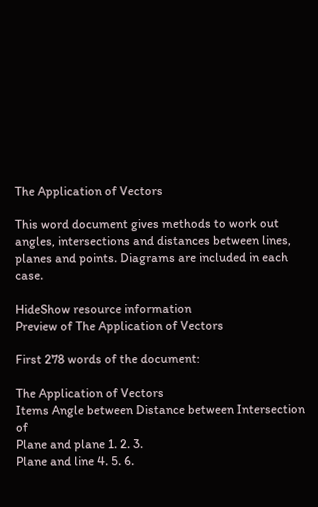The Application of Vectors

This word document gives methods to work out angles, intersections and distances between lines, planes and points. Diagrams are included in each case.

HideShow resource information
Preview of The Application of Vectors

First 278 words of the document:

The Application of Vectors
Items Angle between Distance between Intersection of
Plane and plane 1. 2. 3.
Plane and line 4. 5. 6.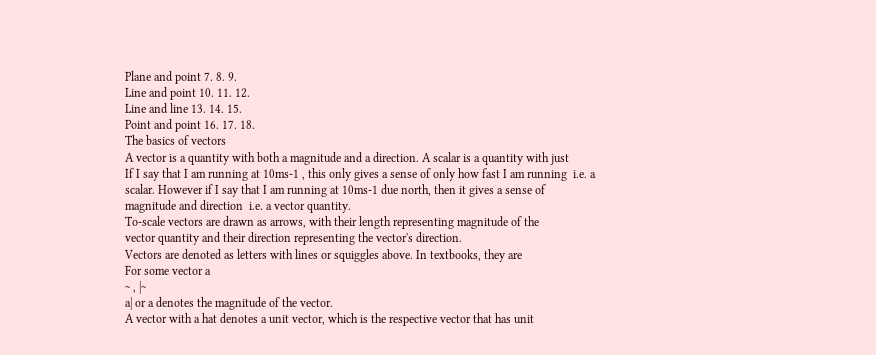Plane and point 7. 8. 9.
Line and point 10. 11. 12.
Line and line 13. 14. 15.
Point and point 16. 17. 18.
The basics of vectors
A vector is a quantity with both a magnitude and a direction. A scalar is a quantity with just
If I say that I am running at 10ms-1 , this only gives a sense of only how fast I am running  i.e. a
scalar. However if I say that I am running at 10ms-1 due north, then it gives a sense of
magnitude and direction  i.e. a vector quantity.
To-scale vectors are drawn as arrows, with their length representing magnitude of the
vector quantity and their direction representing the vector's direction.
Vectors are denoted as letters with lines or squiggles above. In textbooks, they are
For some vector a
~ , |~
a| or a denotes the magnitude of the vector.
A vector with a hat denotes a unit vector, which is the respective vector that has unit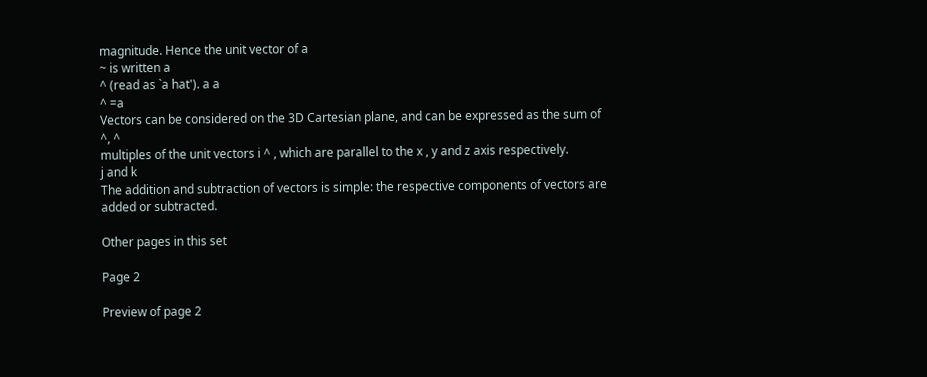magnitude. Hence the unit vector of a
~ is written a
^ (read as `a hat'). a a
^ =a
Vectors can be considered on the 3D Cartesian plane, and can be expressed as the sum of
^, ^
multiples of the unit vectors i ^ , which are parallel to the x , y and z axis respectively.
j and k
The addition and subtraction of vectors is simple: the respective components of vectors are
added or subtracted.

Other pages in this set

Page 2

Preview of page 2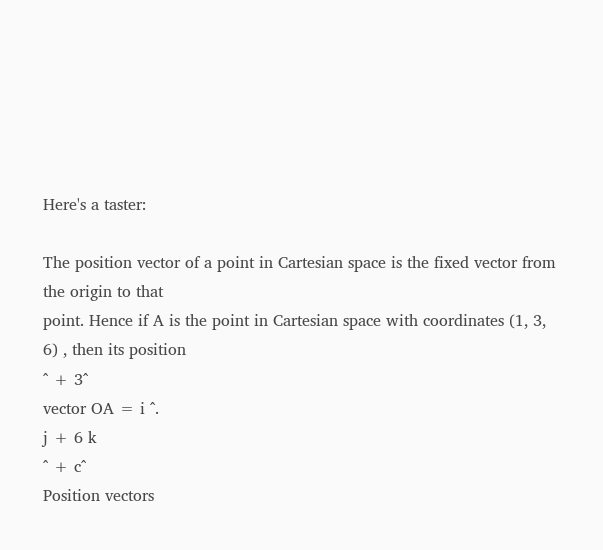Here's a taster:

The position vector of a point in Cartesian space is the fixed vector from the origin to that
point. Hence if A is the point in Cartesian space with coordinates (1, 3, 6) , then its position
^ + 3^
vector OA = i ^.
j + 6 k
^ + c^
Position vectors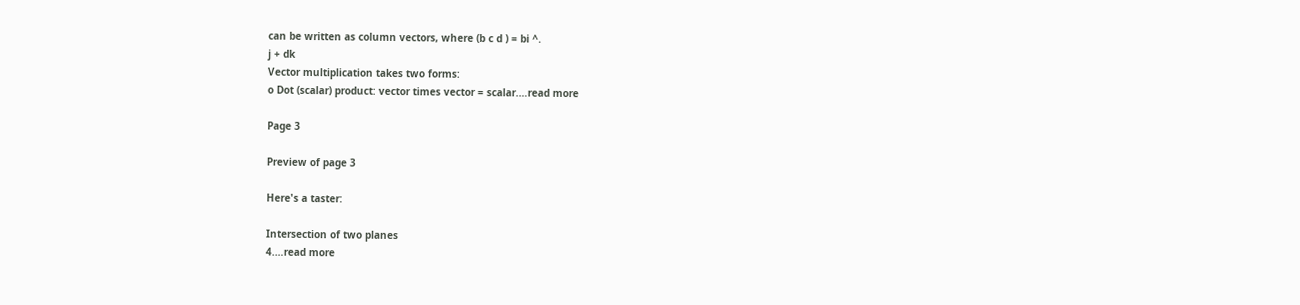can be written as column vectors, where (b c d ) = bi ^.
j + dk
Vector multiplication takes two forms:
o Dot (scalar) product: vector times vector = scalar.…read more

Page 3

Preview of page 3

Here's a taster:

Intersection of two planes
4.…read more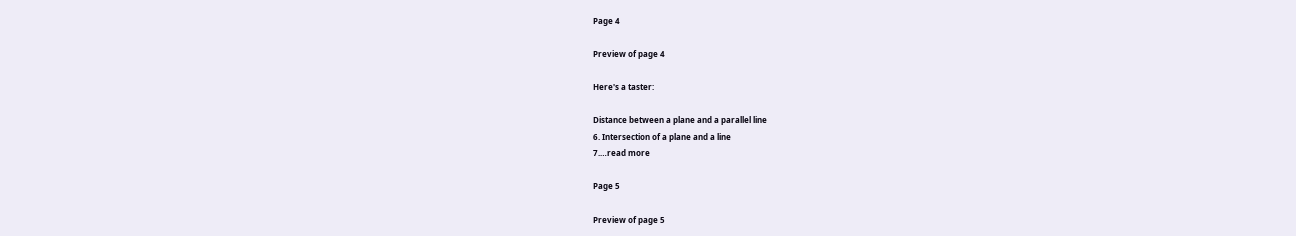Page 4

Preview of page 4

Here's a taster:

Distance between a plane and a parallel line
6. Intersection of a plane and a line
7.…read more

Page 5

Preview of page 5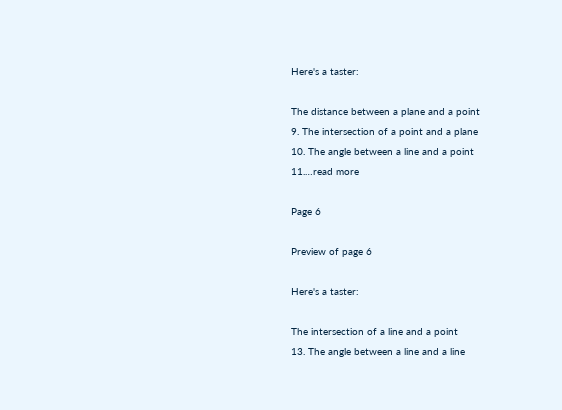Here's a taster:

The distance between a plane and a point
9. The intersection of a point and a plane
10. The angle between a line and a point
11.…read more

Page 6

Preview of page 6

Here's a taster:

The intersection of a line and a point
13. The angle between a line and a line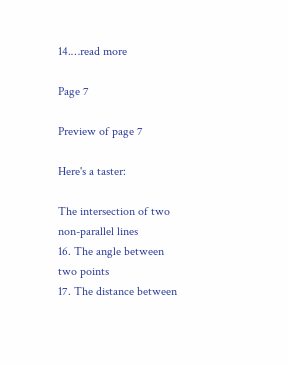14.…read more

Page 7

Preview of page 7

Here's a taster:

The intersection of two non-parallel lines
16. The angle between two points
17. The distance between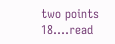two points
18.…read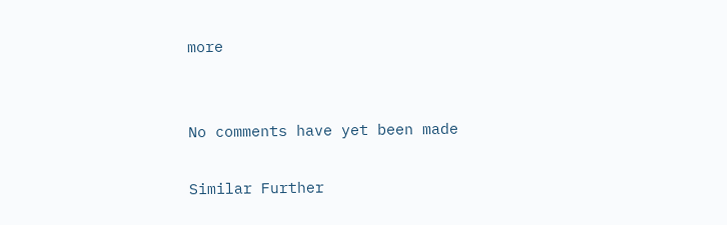more


No comments have yet been made

Similar Further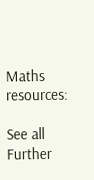Maths resources:

See all Further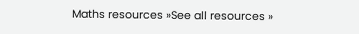Maths resources »See all resources »